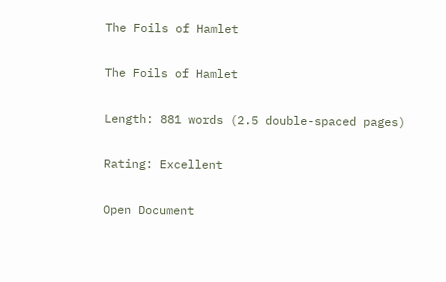The Foils of Hamlet

The Foils of Hamlet

Length: 881 words (2.5 double-spaced pages)

Rating: Excellent

Open Document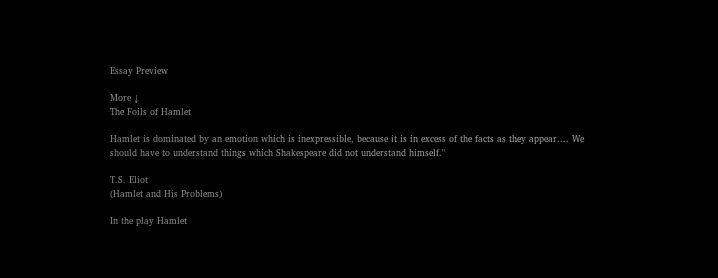Essay Preview

More ↓
The Foils of Hamlet

Hamlet is dominated by an emotion which is inexpressible, because it is in excess of the facts as they appear.... We should have to understand things which Shakespeare did not understand himself."

T.S. Eliot
(Hamlet and His Problems)

In the play Hamlet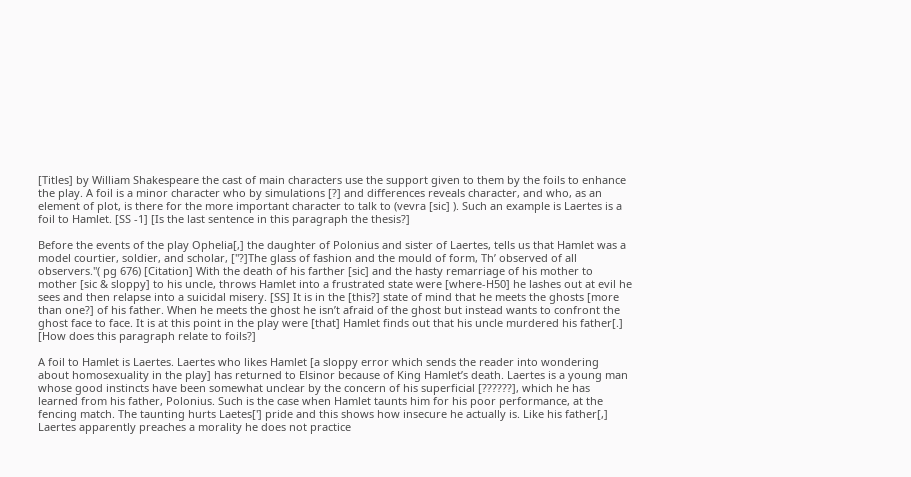[Titles] by William Shakespeare the cast of main characters use the support given to them by the foils to enhance the play. A foil is a minor character who by simulations [?] and differences reveals character, and who, as an element of plot, is there for the more important character to talk to (vevra [sic] ). Such an example is Laertes is a foil to Hamlet. [SS -1] [Is the last sentence in this paragraph the thesis?]

Before the events of the play Ophelia[,] the daughter of Polonius and sister of Laertes, tells us that Hamlet was a model courtier, soldier, and scholar, ["?]The glass of fashion and the mould of form, Th’ observed of all observers."( pg 676) [Citation] With the death of his farther [sic] and the hasty remarriage of his mother to mother [sic & sloppy] to his uncle, throws Hamlet into a frustrated state were [where-H50] he lashes out at evil he sees and then relapse into a suicidal misery. [SS] It is in the [this?] state of mind that he meets the ghosts [more than one?] of his father. When he meets the ghost he isn’t afraid of the ghost but instead wants to confront the ghost face to face. It is at this point in the play were [that] Hamlet finds out that his uncle murdered his father[.] [How does this paragraph relate to foils?]

A foil to Hamlet is Laertes. Laertes who likes Hamlet [a sloppy error which sends the reader into wondering about homosexuality in the play] has returned to Elsinor because of King Hamlet’s death. Laertes is a young man whose good instincts have been somewhat unclear by the concern of his superficial [??????], which he has learned from his father, Polonius. Such is the case when Hamlet taunts him for his poor performance, at the fencing match. The taunting hurts Laetes['] pride and this shows how insecure he actually is. Like his father[,] Laertes apparently preaches a morality he does not practice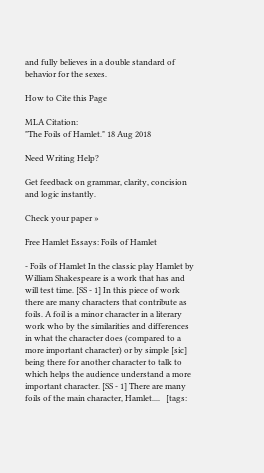and fully believes in a double standard of behavior for the sexes.

How to Cite this Page

MLA Citation:
"The Foils of Hamlet." 18 Aug 2018

Need Writing Help?

Get feedback on grammar, clarity, concision and logic instantly.

Check your paper »

Free Hamlet Essays: Foils of Hamlet

- Foils of Hamlet In the classic play Hamlet by William Shakespeare is a work that has and will test time. [SS - 1] In this piece of work there are many characters that contribute as foils. A foil is a minor character in a literary work who by the similarities and differences in what the character does (compared to a more important character) or by simple [sic] being there for another character to talk to which helps the audience understand a more important character. [SS - 1] There are many foils of the main character, Hamlet....   [tags: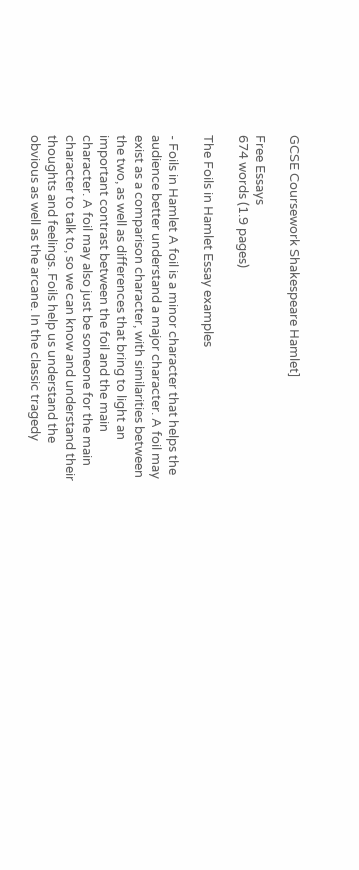GCSE Coursework Shakespeare Hamlet]

Free Essays
674 words (1.9 pages)

The Foils in Hamlet Essay examples

- Foils in Hamlet A foil is a minor character that helps the audience better understand a major character. A foil may exist as a comparison character, with similarities between the two, as well as differences that bring to light an important contrast between the foil and the main character. A foil may also just be someone for the main character to talk to, so we can know and understand their thoughts and feelings. Foils help us understand the obvious as well as the arcane. In the classic tragedy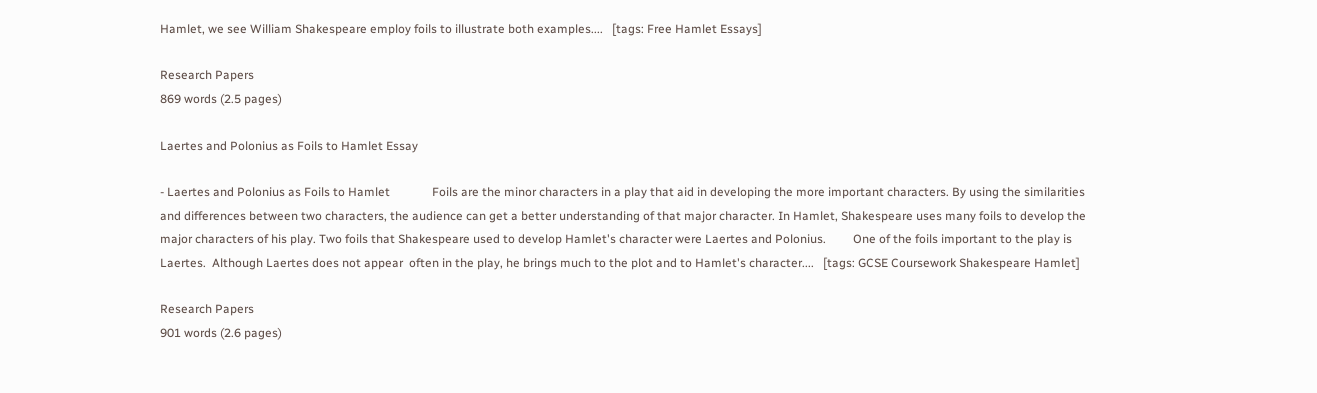Hamlet, we see William Shakespeare employ foils to illustrate both examples....   [tags: Free Hamlet Essays]

Research Papers
869 words (2.5 pages)

Laertes and Polonius as Foils to Hamlet Essay

- Laertes and Polonius as Foils to Hamlet              Foils are the minor characters in a play that aid in developing the more important characters. By using the similarities and differences between two characters, the audience can get a better understanding of that major character. In Hamlet, Shakespeare uses many foils to develop the major characters of his play. Two foils that Shakespeare used to develop Hamlet's character were Laertes and Polonius.         One of the foils important to the play is Laertes.  Although Laertes does not appear  often in the play, he brings much to the plot and to Hamlet's character....   [tags: GCSE Coursework Shakespeare Hamlet]

Research Papers
901 words (2.6 pages)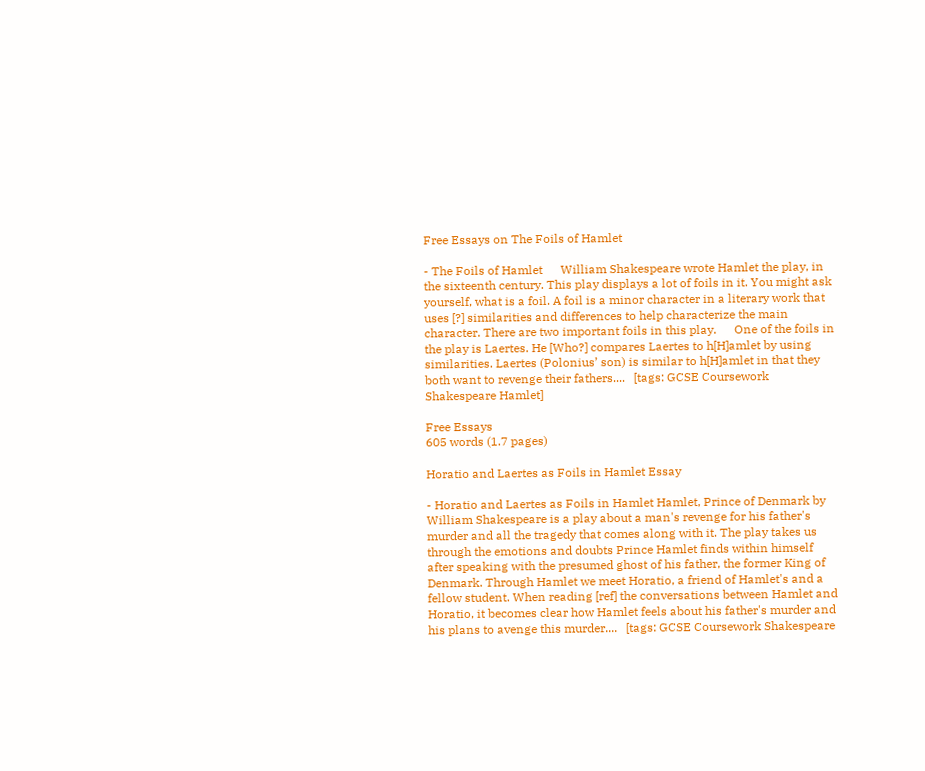Free Essays on The Foils of Hamlet

- The Foils of Hamlet      William Shakespeare wrote Hamlet the play, in the sixteenth century. This play displays a lot of foils in it. You might ask yourself, what is a foil. A foil is a minor character in a literary work that uses [?] similarities and differences to help characterize the main character. There are two important foils in this play.      One of the foils in the play is Laertes. He [Who?] compares Laertes to h[H]amlet by using similarities. Laertes (Polonius’ son) is similar to h[H]amlet in that they both want to revenge their fathers....   [tags: GCSE Coursework Shakespeare Hamlet]

Free Essays
605 words (1.7 pages)

Horatio and Laertes as Foils in Hamlet Essay

- Horatio and Laertes as Foils in Hamlet Hamlet, Prince of Denmark by William Shakespeare is a play about a man's revenge for his father's murder and all the tragedy that comes along with it. The play takes us through the emotions and doubts Prince Hamlet finds within himself after speaking with the presumed ghost of his father, the former King of Denmark. Through Hamlet we meet Horatio, a friend of Hamlet's and a fellow student. When reading [ref] the conversations between Hamlet and Horatio, it becomes clear how Hamlet feels about his father's murder and his plans to avenge this murder....   [tags: GCSE Coursework Shakespeare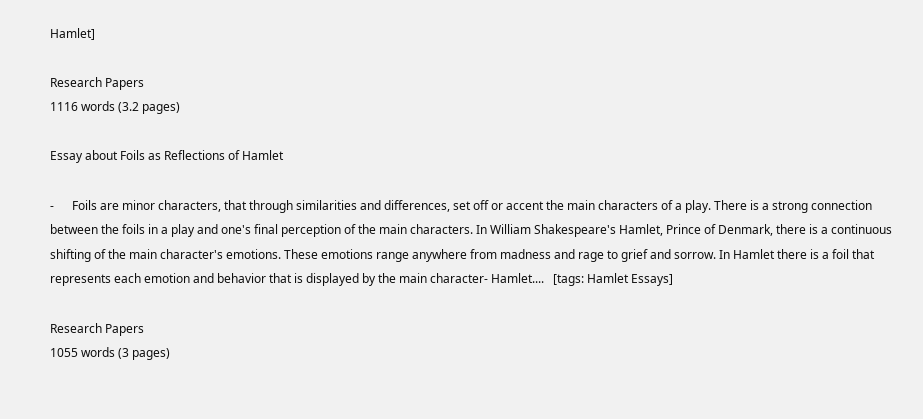Hamlet]

Research Papers
1116 words (3.2 pages)

Essay about Foils as Reflections of Hamlet

-      Foils are minor characters, that through similarities and differences, set off or accent the main characters of a play. There is a strong connection between the foils in a play and one's final perception of the main characters. In William Shakespeare's Hamlet, Prince of Denmark, there is a continuous shifting of the main character's emotions. These emotions range anywhere from madness and rage to grief and sorrow. In Hamlet there is a foil that represents each emotion and behavior that is displayed by the main character- Hamlet....   [tags: Hamlet Essays]

Research Papers
1055 words (3 pages)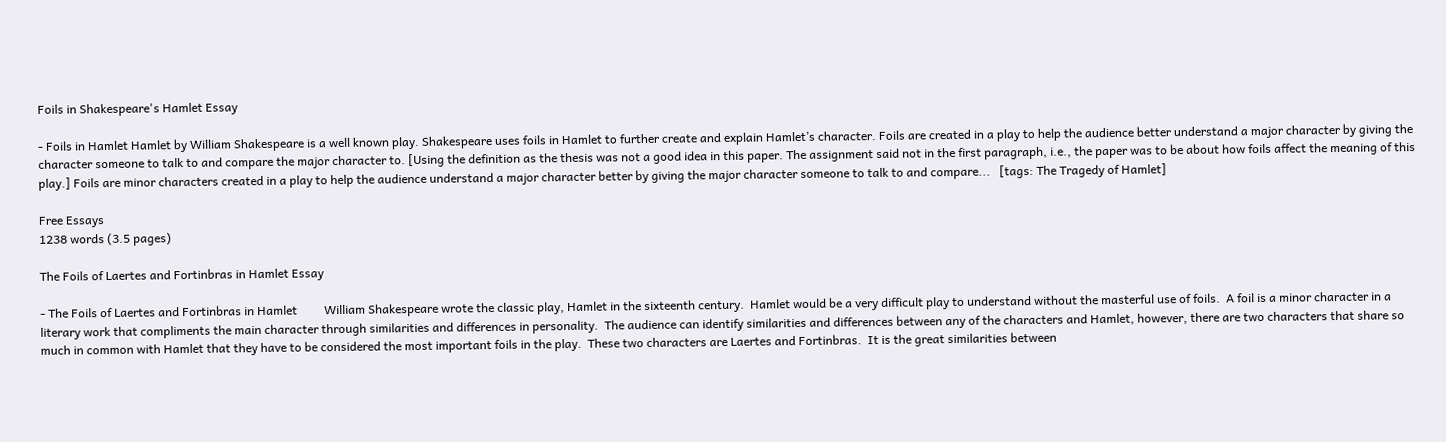Foils in Shakespeare's Hamlet Essay

- Foils in Hamlet Hamlet by William Shakespeare is a well known play. Shakespeare uses foils in Hamlet to further create and explain Hamlet’s character. Foils are created in a play to help the audience better understand a major character by giving the character someone to talk to and compare the major character to. [Using the definition as the thesis was not a good idea in this paper. The assignment said not in the first paragraph, i.e., the paper was to be about how foils affect the meaning of this play.] Foils are minor characters created in a play to help the audience understand a major character better by giving the major character someone to talk to and compare...   [tags: The Tragedy of Hamlet]

Free Essays
1238 words (3.5 pages)

The Foils of Laertes and Fortinbras in Hamlet Essay

- The Foils of Laertes and Fortinbras in Hamlet         William Shakespeare wrote the classic play, Hamlet in the sixteenth century.  Hamlet would be a very difficult play to understand without the masterful use of foils.  A foil is a minor character in a literary work that compliments the main character through similarities and differences in personality.  The audience can identify similarities and differences between any of the characters and Hamlet, however, there are two characters that share so much in common with Hamlet that they have to be considered the most important foils in the play.  These two characters are Laertes and Fortinbras.  It is the great similarities between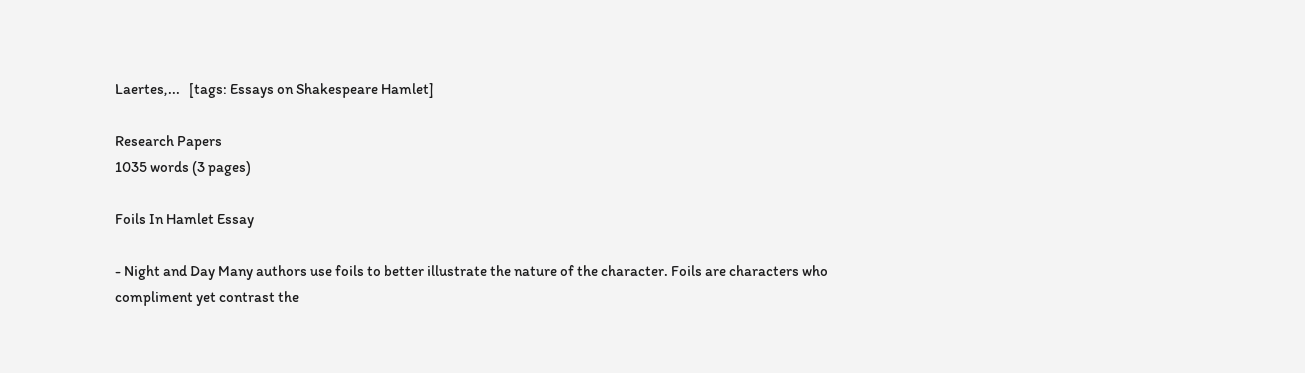Laertes,...   [tags: Essays on Shakespeare Hamlet]

Research Papers
1035 words (3 pages)

Foils In Hamlet Essay

- Night and Day Many authors use foils to better illustrate the nature of the character. Foils are characters who compliment yet contrast the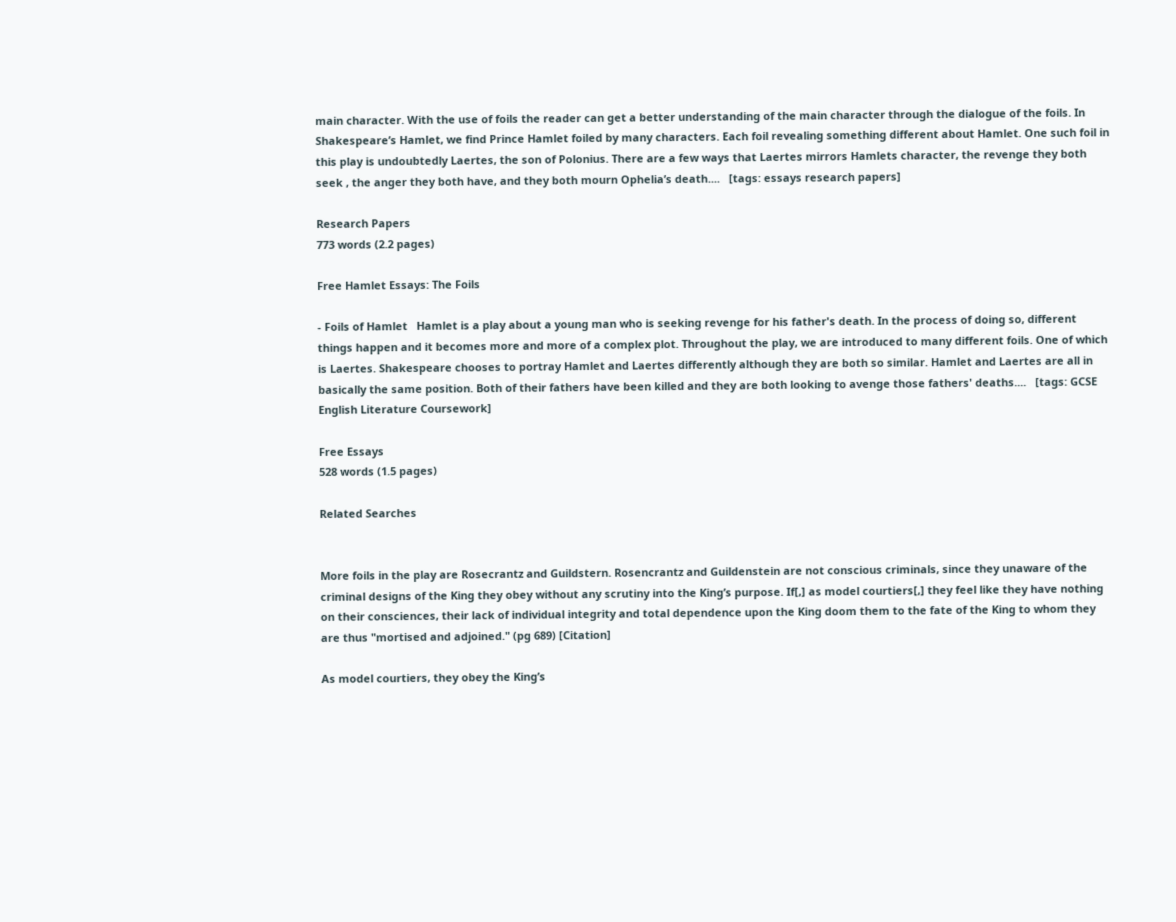main character. With the use of foils the reader can get a better understanding of the main character through the dialogue of the foils. In Shakespeare’s Hamlet, we find Prince Hamlet foiled by many characters. Each foil revealing something different about Hamlet. One such foil in this play is undoubtedly Laertes, the son of Polonius. There are a few ways that Laertes mirrors Hamlets character, the revenge they both seek , the anger they both have, and they both mourn Ophelia’s death....   [tags: essays research papers]

Research Papers
773 words (2.2 pages)

Free Hamlet Essays: The Foils

- Foils of Hamlet   Hamlet is a play about a young man who is seeking revenge for his father's death. In the process of doing so, different things happen and it becomes more and more of a complex plot. Throughout the play, we are introduced to many different foils. One of which is Laertes. Shakespeare chooses to portray Hamlet and Laertes differently although they are both so similar. Hamlet and Laertes are all in basically the same position. Both of their fathers have been killed and they are both looking to avenge those fathers' deaths....   [tags: GCSE English Literature Coursework]

Free Essays
528 words (1.5 pages)

Related Searches


More foils in the play are Rosecrantz and Guildstern. Rosencrantz and Guildenstein are not conscious criminals, since they unaware of the criminal designs of the King they obey without any scrutiny into the King’s purpose. If[,] as model courtiers[,] they feel like they have nothing on their consciences, their lack of individual integrity and total dependence upon the King doom them to the fate of the King to whom they are thus "mortised and adjoined." (pg 689) [Citation]

As model courtiers, they obey the King’s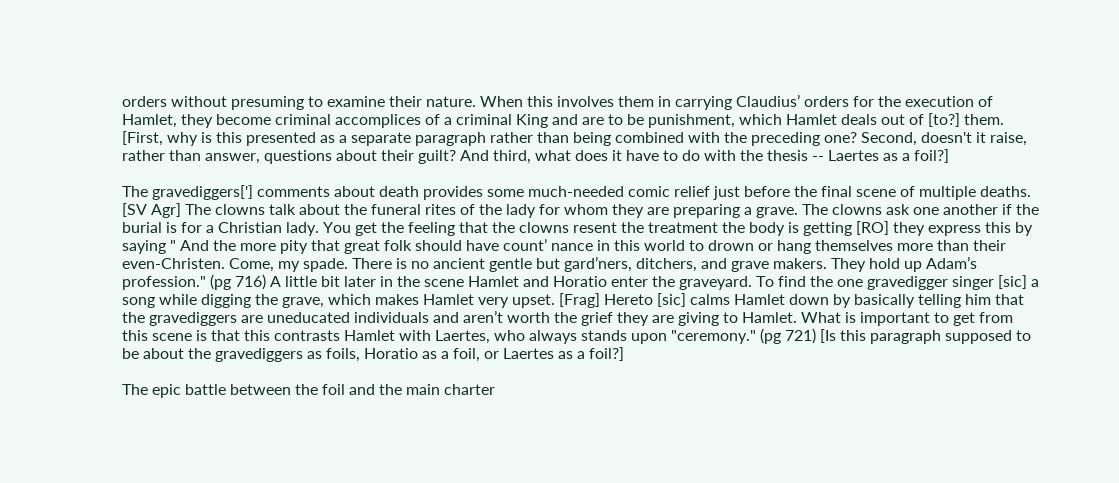orders without presuming to examine their nature. When this involves them in carrying Claudius’ orders for the execution of Hamlet, they become criminal accomplices of a criminal King and are to be punishment, which Hamlet deals out of [to?] them. [First, why is this presented as a separate paragraph rather than being combined with the preceding one? Second, doesn't it raise, rather than answer, questions about their guilt? And third, what does it have to do with the thesis -- Laertes as a foil?]

The gravediggers['] comments about death provides some much-needed comic relief just before the final scene of multiple deaths. [SV Agr] The clowns talk about the funeral rites of the lady for whom they are preparing a grave. The clowns ask one another if the burial is for a Christian lady. You get the feeling that the clowns resent the treatment the body is getting [RO] they express this by saying " And the more pity that great folk should have count’ nance in this world to drown or hang themselves more than their even-Christen. Come, my spade. There is no ancient gentle but gard’ners, ditchers, and grave makers. They hold up Adam’s profession." (pg 716) A little bit later in the scene Hamlet and Horatio enter the graveyard. To find the one gravedigger singer [sic] a song while digging the grave, which makes Hamlet very upset. [Frag] Hereto [sic] calms Hamlet down by basically telling him that the gravediggers are uneducated individuals and aren’t worth the grief they are giving to Hamlet. What is important to get from this scene is that this contrasts Hamlet with Laertes, who always stands upon "ceremony." (pg 721) [Is this paragraph supposed to be about the gravediggers as foils, Horatio as a foil, or Laertes as a foil?]

The epic battle between the foil and the main charter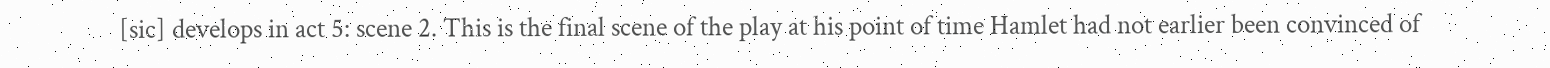[sic] develops in act 5: scene 2. This is the final scene of the play at his point of time Hamlet had not earlier been convinced of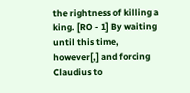the rightness of killing a king. [RO - 1] By waiting until this time, however[,] and forcing Claudius to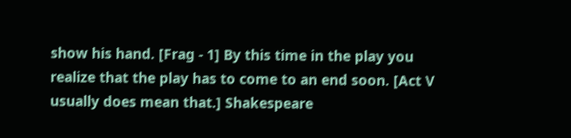show his hand. [Frag - 1] By this time in the play you realize that the play has to come to an end soon. [Act V usually does mean that.] Shakespeare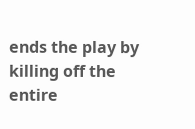ends the play by killing off the entire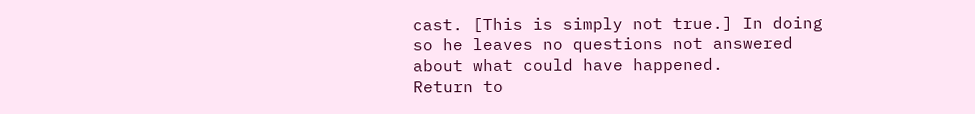cast. [This is simply not true.] In doing so he leaves no questions not answered about what could have happened.
Return to